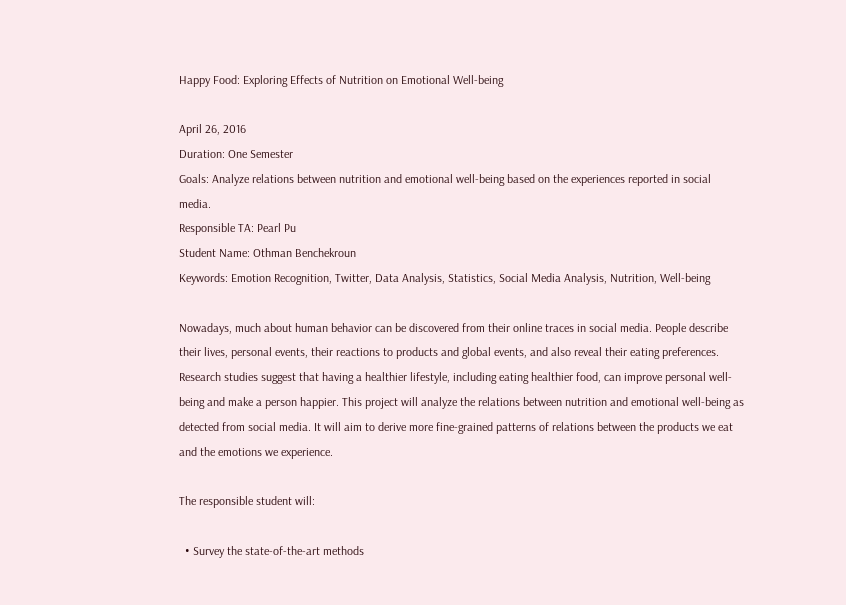Happy Food: Exploring Effects of Nutrition on Emotional Well-being

April 26, 2016
Duration: One Semester
Goals: Analyze relations between nutrition and emotional well-being based on the experiences reported in social media.
Responsible TA: Pearl Pu
Student Name: Othman Benchekroun
Keywords: Emotion Recognition, Twitter, Data Analysis, Statistics, Social Media Analysis, Nutrition, Well-being

Nowadays, much about human behavior can be discovered from their online traces in social media. People describe their lives, personal events, their reactions to products and global events, and also reveal their eating preferences. Research studies suggest that having a healthier lifestyle, including eating healthier food, can improve personal well-being and make a person happier. This project will analyze the relations between nutrition and emotional well-being as detected from social media. It will aim to derive more fine-grained patterns of relations between the products we eat and the emotions we experience.

The responsible student will:

  • Survey the state-of-the-art methods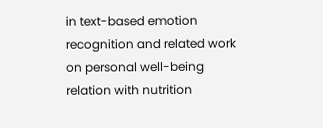in text-based emotion recognition and related work on personal well-being relation with nutrition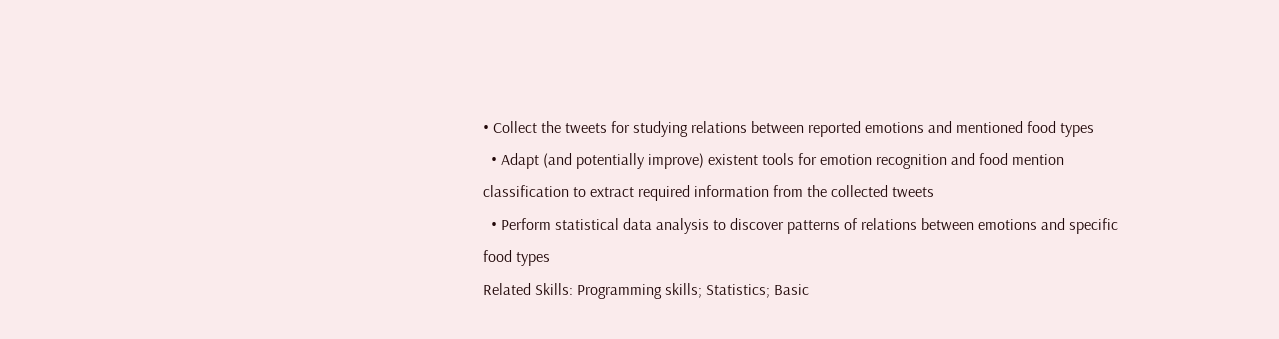• Collect the tweets for studying relations between reported emotions and mentioned food types
  • Adapt (and potentially improve) existent tools for emotion recognition and food mention classification to extract required information from the collected tweets
  • Perform statistical data analysis to discover patterns of relations between emotions and specific food types
Related Skills: Programming skills; Statistics; Basic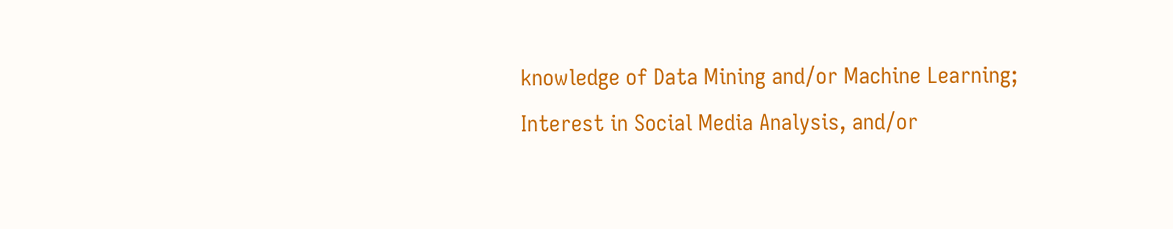knowledge of Data Mining and/or Machine Learning; Interest in Social Media Analysis, and/or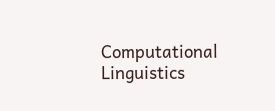Computational Linguistics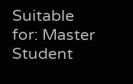Suitable for: Master Student